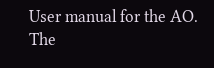User manual for the AO. The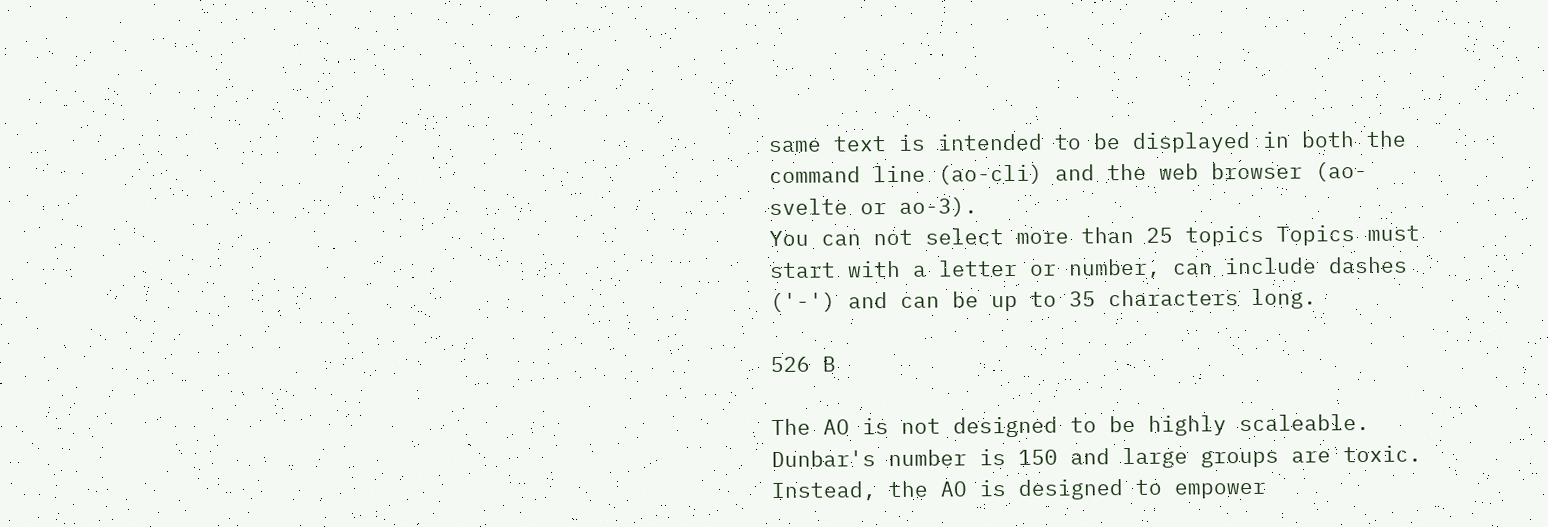same text is intended to be displayed in both the command line (ao-cli) and the web browser (ao-svelte or ao-3).
You can not select more than 25 topics Topics must start with a letter or number, can include dashes ('-') and can be up to 35 characters long.

526 B

The AO is not designed to be highly scaleable. Dunbar's number is 150 and large groups are toxic. Instead, the AO is designed to empower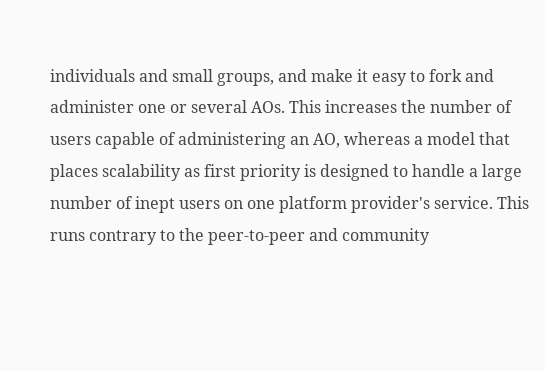individuals and small groups, and make it easy to fork and administer one or several AOs. This increases the number of users capable of administering an AO, whereas a model that places scalability as first priority is designed to handle a large number of inept users on one platform provider's service. This runs contrary to the peer-to-peer and community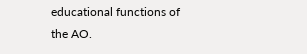educational functions of the AO.